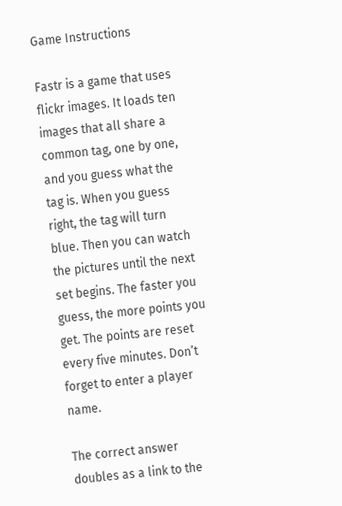Game Instructions

Fastr is a game that uses flickr images. It loads ten images that all share a common tag, one by one, and you guess what the tag is. When you guess right, the tag will turn blue. Then you can watch the pictures until the next set begins. The faster you guess, the more points you get. The points are reset every five minutes. Don’t forget to enter a player name.

The correct answer doubles as a link to the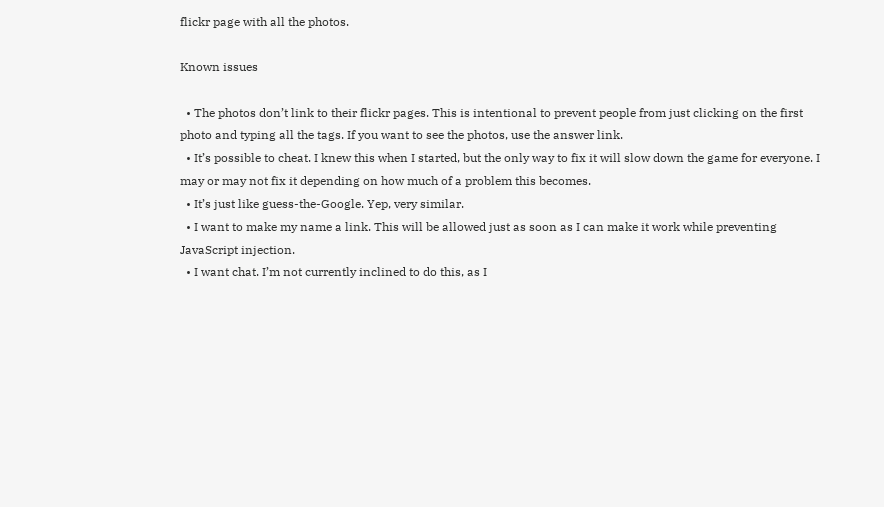flickr page with all the photos.

Known issues

  • The photos don’t link to their flickr pages. This is intentional to prevent people from just clicking on the first photo and typing all the tags. If you want to see the photos, use the answer link.
  • It’s possible to cheat. I knew this when I started, but the only way to fix it will slow down the game for everyone. I may or may not fix it depending on how much of a problem this becomes.
  • It’s just like guess-the-Google. Yep, very similar.
  • I want to make my name a link. This will be allowed just as soon as I can make it work while preventing JavaScript injection.
  • I want chat. I’m not currently inclined to do this, as I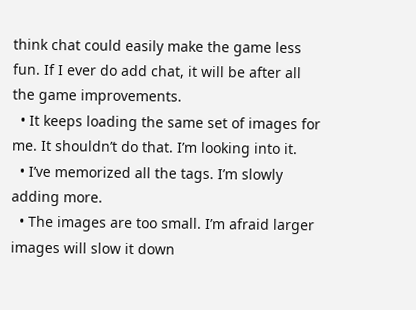think chat could easily make the game less fun. If I ever do add chat, it will be after all the game improvements.
  • It keeps loading the same set of images for me. It shouldn’t do that. I’m looking into it.
  • I’ve memorized all the tags. I’m slowly adding more.
  • The images are too small. I’m afraid larger images will slow it down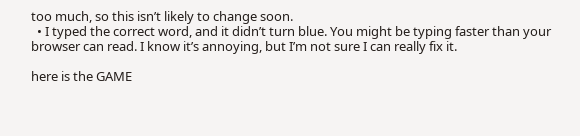too much, so this isn’t likely to change soon.
  • I typed the correct word, and it didn’t turn blue. You might be typing faster than your browser can read. I know it’s annoying, but I’m not sure I can really fix it.

here is the GAME